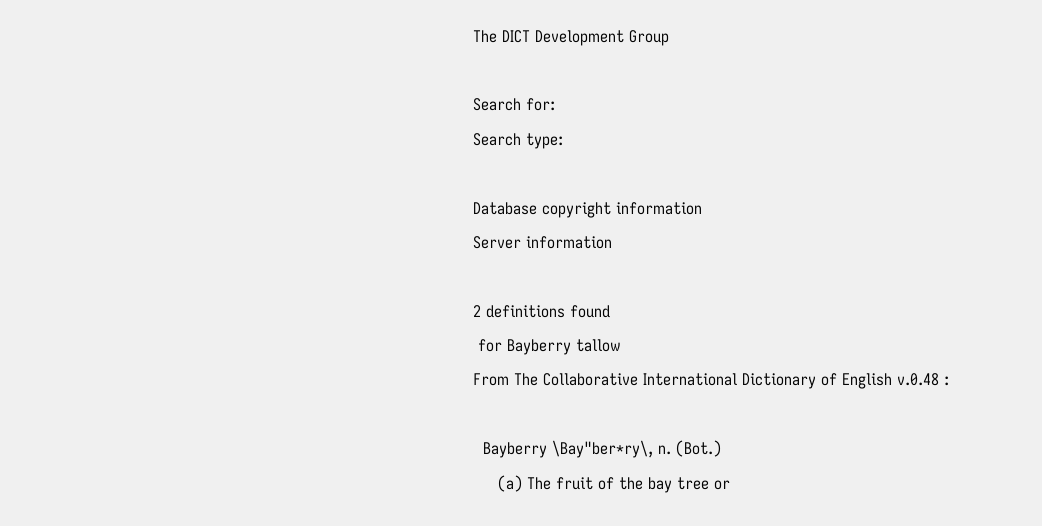The DICT Development Group

Search for:
Search type:

Database copyright information
Server information

2 definitions found
 for Bayberry tallow
From The Collaborative International Dictionary of English v.0.48 :

  Bayberry \Bay"ber*ry\, n. (Bot.)
     (a) The fruit of the bay tree or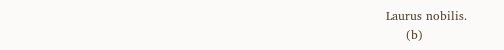Laurus nobilis.
     (b)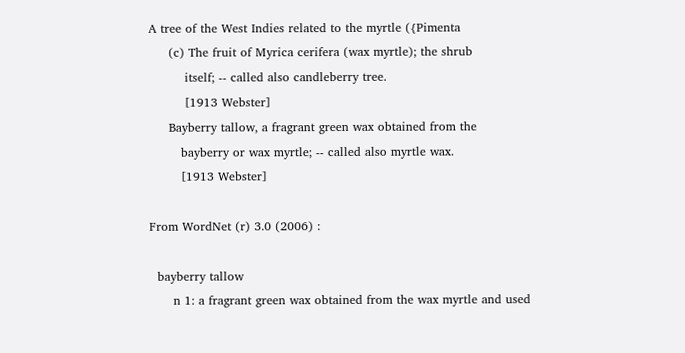A tree of the West Indies related to the myrtle ({Pimenta
     (c) The fruit of Myrica cerifera (wax myrtle); the shrub
         itself; -- called also candleberry tree.
         [1913 Webster]
     Bayberry tallow, a fragrant green wax obtained from the
        bayberry or wax myrtle; -- called also myrtle wax.
        [1913 Webster]

From WordNet (r) 3.0 (2006) :

  bayberry tallow
      n 1: a fragrant green wax obtained from the wax myrtle and used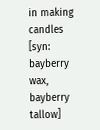in making candles [syn: bayberry wax, bayberry tallow]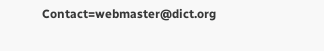Contact=webmaster@dict.org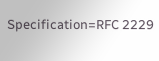Specification=RFC 2229